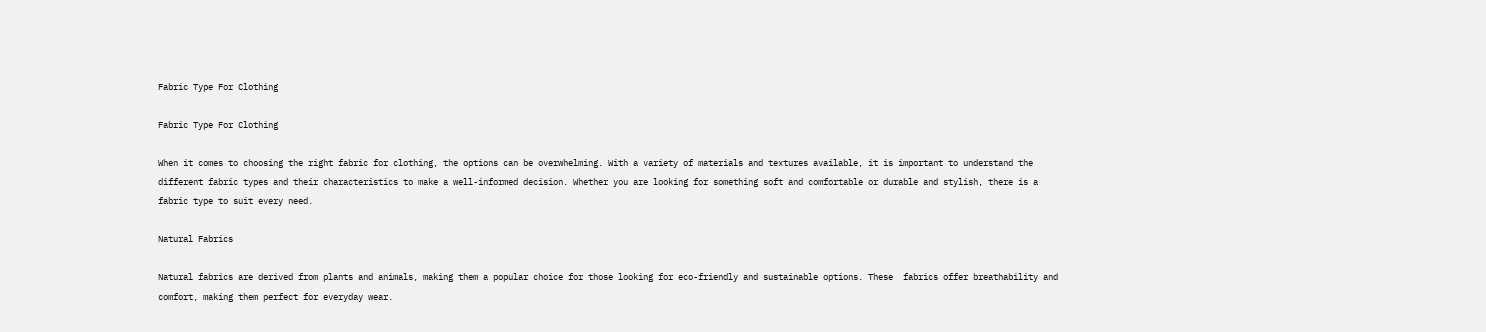Fabric Type For Clothing

Fabric Type For Clothing

When it comes to choosing the right fabric for clothing, the options can be overwhelming. With a variety of materials and textures available, it is important to understand the different fabric types and their characteristics to make a well-informed decision. Whether you are looking for something soft and comfortable or durable and stylish, there is a fabric type to suit every need.

Natural Fabrics

Natural fabrics are derived from plants and animals, making them a popular choice for those looking for eco-friendly and sustainable options. These  fabrics offer breathability and comfort, making them perfect for everyday wear.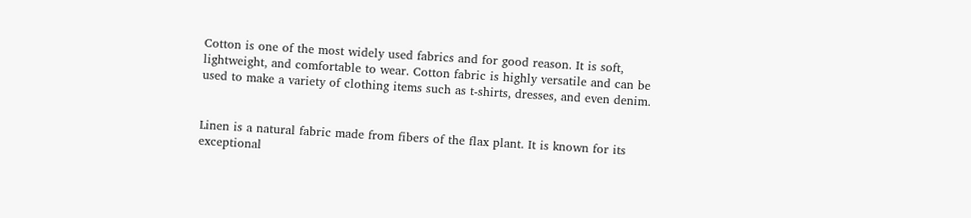Cotton is one of the most widely used fabrics and for good reason. It is soft, lightweight, and comfortable to wear. Cotton fabric is highly versatile and can be used to make a variety of clothing items such as t-shirts, dresses, and even denim.


Linen is a natural fabric made from fibers of the flax plant. It is known for its exceptional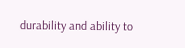durability and ability to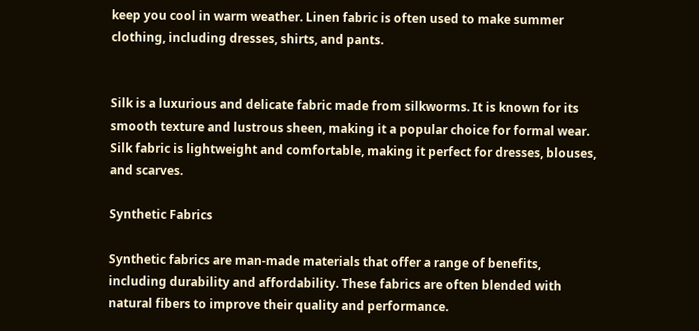keep you cool in warm weather. Linen fabric is often used to make summer clothing, including dresses, shirts, and pants.


Silk is a luxurious and delicate fabric made from silkworms. It is known for its smooth texture and lustrous sheen, making it a popular choice for formal wear. Silk fabric is lightweight and comfortable, making it perfect for dresses, blouses, and scarves.

Synthetic Fabrics

Synthetic fabrics are man-made materials that offer a range of benefits, including durability and affordability. These fabrics are often blended with natural fibers to improve their quality and performance.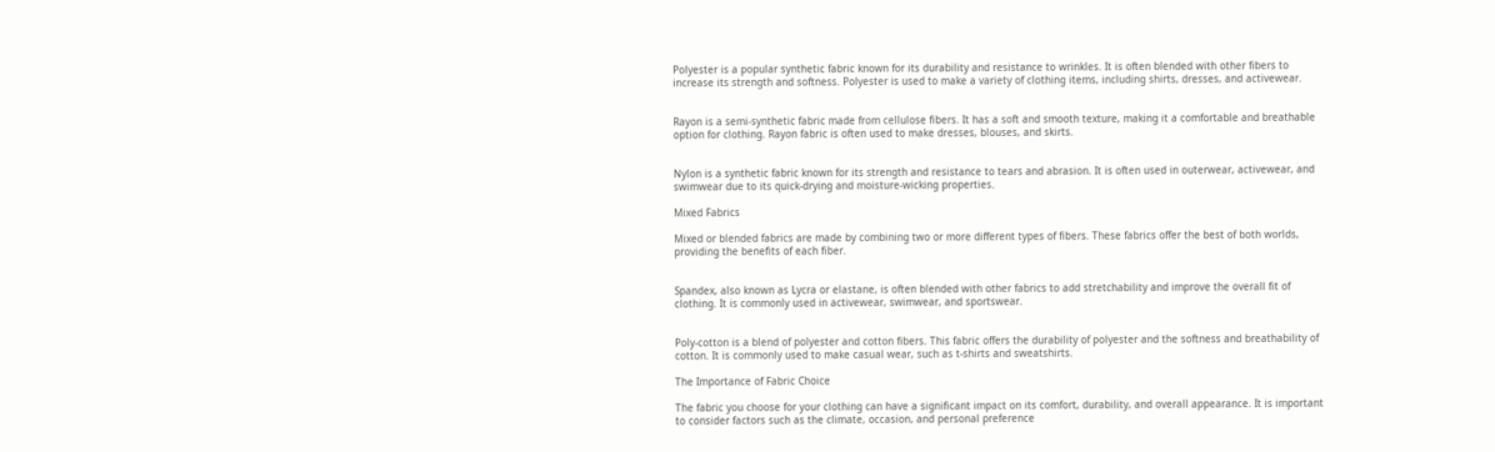Polyester is a popular synthetic fabric known for its durability and resistance to wrinkles. It is often blended with other fibers to increase its strength and softness. Polyester is used to make a variety of clothing items, including shirts, dresses, and activewear.


Rayon is a semi-synthetic fabric made from cellulose fibers. It has a soft and smooth texture, making it a comfortable and breathable option for clothing. Rayon fabric is often used to make dresses, blouses, and skirts.


Nylon is a synthetic fabric known for its strength and resistance to tears and abrasion. It is often used in outerwear, activewear, and swimwear due to its quick-drying and moisture-wicking properties.

Mixed Fabrics

Mixed or blended fabrics are made by combining two or more different types of fibers. These fabrics offer the best of both worlds, providing the benefits of each fiber.


Spandex, also known as Lycra or elastane, is often blended with other fabrics to add stretchability and improve the overall fit of clothing. It is commonly used in activewear, swimwear, and sportswear.


Poly-cotton is a blend of polyester and cotton fibers. This fabric offers the durability of polyester and the softness and breathability of cotton. It is commonly used to make casual wear, such as t-shirts and sweatshirts.

The Importance of Fabric Choice

The fabric you choose for your clothing can have a significant impact on its comfort, durability, and overall appearance. It is important to consider factors such as the climate, occasion, and personal preference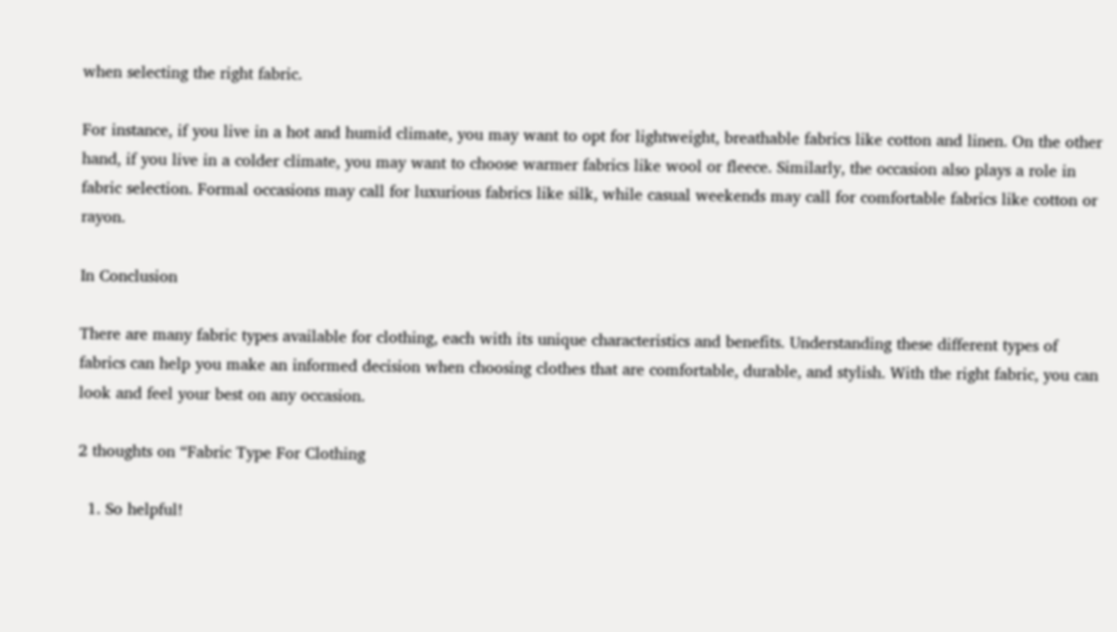when selecting the right fabric.

For instance, if you live in a hot and humid climate, you may want to opt for lightweight, breathable fabrics like cotton and linen. On the other hand, if you live in a colder climate, you may want to choose warmer fabrics like wool or fleece. Similarly, the occasion also plays a role in fabric selection. Formal occasions may call for luxurious fabrics like silk, while casual weekends may call for comfortable fabrics like cotton or rayon.

In Conclusion

There are many fabric types available for clothing, each with its unique characteristics and benefits. Understanding these different types of fabrics can help you make an informed decision when choosing clothes that are comfortable, durable, and stylish. With the right fabric, you can look and feel your best on any occasion.

2 thoughts on “Fabric Type For Clothing

  1. So helpful!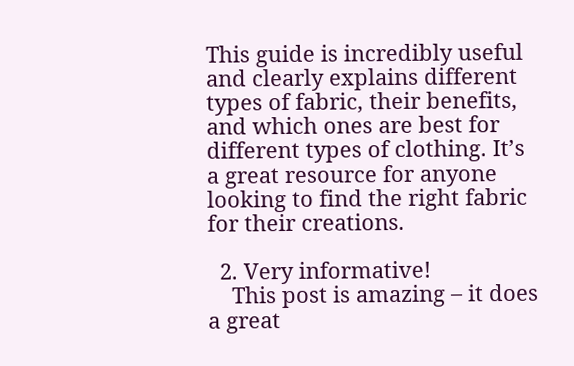This guide is incredibly useful and clearly explains different types of fabric, their benefits, and which ones are best for different types of clothing. It’s a great resource for anyone looking to find the right fabric for their creations.

  2. Very informative!
    This post is amazing – it does a great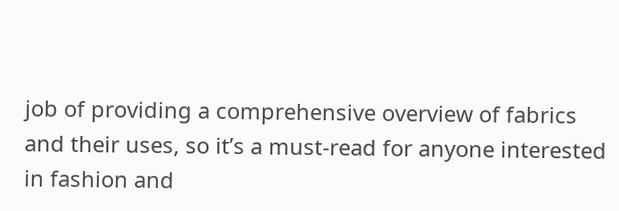job of providing a comprehensive overview of fabrics and their uses, so it’s a must-read for anyone interested in fashion and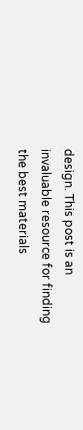design. This post is an invaluable resource for finding the best materials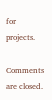for projects.

Comments are closed.